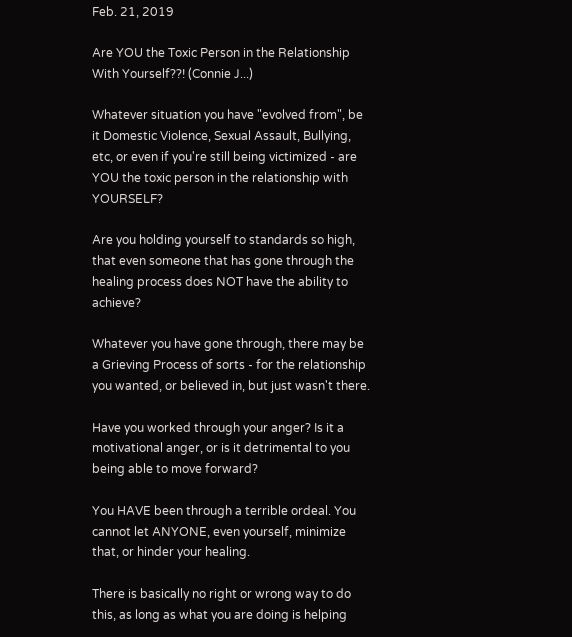Feb. 21, 2019

Are YOU the Toxic Person in the Relationship With Yourself??! (Connie J...)

Whatever situation you have "evolved from", be it Domestic Violence, Sexual Assault, Bullying, etc, or even if you're still being victimized - are YOU the toxic person in the relationship with YOURSELF?

Are you holding yourself to standards so high, that even someone that has gone through the healing process does NOT have the ability to achieve?

Whatever you have gone through, there may be a Grieving Process of sorts - for the relationship you wanted, or believed in, but just wasn't there.

Have you worked through your anger? Is it a motivational anger, or is it detrimental to you being able to move forward?

You HAVE been through a terrible ordeal. You cannot let ANYONE, even yourself, minimize that, or hinder your healing.

There is basically no right or wrong way to do this, as long as what you are doing is helping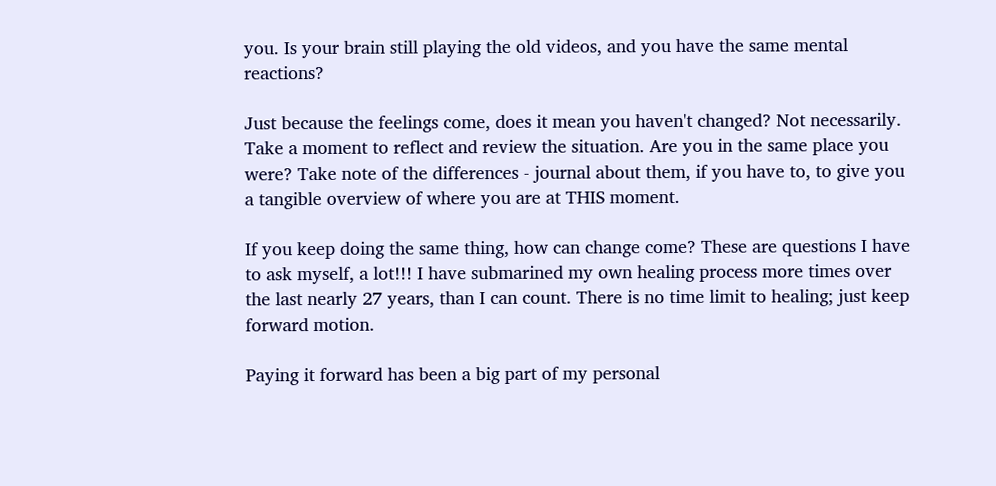you. Is your brain still playing the old videos, and you have the same mental reactions?

Just because the feelings come, does it mean you haven't changed? Not necessarily. Take a moment to reflect and review the situation. Are you in the same place you were? Take note of the differences - journal about them, if you have to, to give you a tangible overview of where you are at THIS moment.

If you keep doing the same thing, how can change come? These are questions I have to ask myself, a lot!!! I have submarined my own healing process more times over the last nearly 27 years, than I can count. There is no time limit to healing; just keep forward motion.

Paying it forward has been a big part of my personal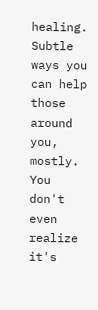healing. Subtle ways you can help those around you, mostly. You don't even realize it's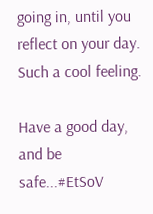going in, until you reflect on your day. Such a cool feeling.

Have a good day, and be safe...#EtSoV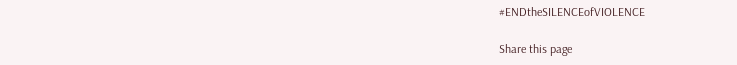#ENDtheSILENCEofVIOLENCE

Share this page